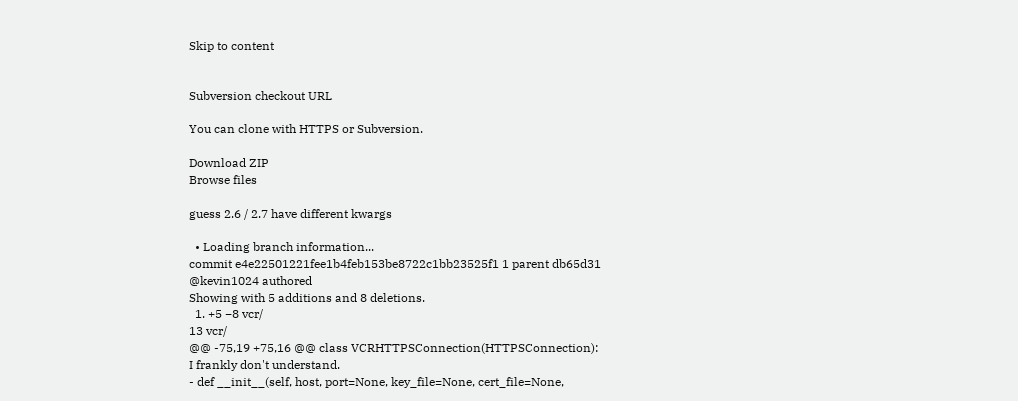Skip to content


Subversion checkout URL

You can clone with HTTPS or Subversion.

Download ZIP
Browse files

guess 2.6 / 2.7 have different kwargs

  • Loading branch information...
commit e4e22501221fee1b4feb153be8722c1bb23525f1 1 parent db65d31
@kevin1024 authored
Showing with 5 additions and 8 deletions.
  1. +5 −8 vcr/
13 vcr/
@@ -75,19 +75,16 @@ class VCRHTTPSConnection(HTTPSConnection):
I frankly don't understand.
- def __init__(self, host, port=None, key_file=None, cert_file=None,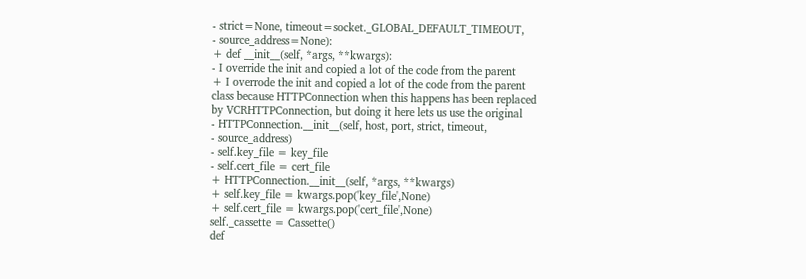- strict=None, timeout=socket._GLOBAL_DEFAULT_TIMEOUT,
- source_address=None):
+ def __init__(self, *args, **kwargs):
- I override the init and copied a lot of the code from the parent
+ I overrode the init and copied a lot of the code from the parent
class because HTTPConnection when this happens has been replaced
by VCRHTTPConnection, but doing it here lets us use the original
- HTTPConnection.__init__(self, host, port, strict, timeout,
- source_address)
- self.key_file = key_file
- self.cert_file = cert_file
+ HTTPConnection.__init__(self, *args, **kwargs)
+ self.key_file = kwargs.pop('key_file',None)
+ self.cert_file = kwargs.pop('cert_file',None)
self._cassette = Cassette()
def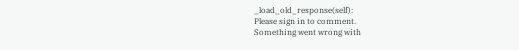_load_old_response(self):
Please sign in to comment.
Something went wrong with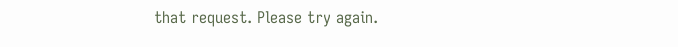that request. Please try again.